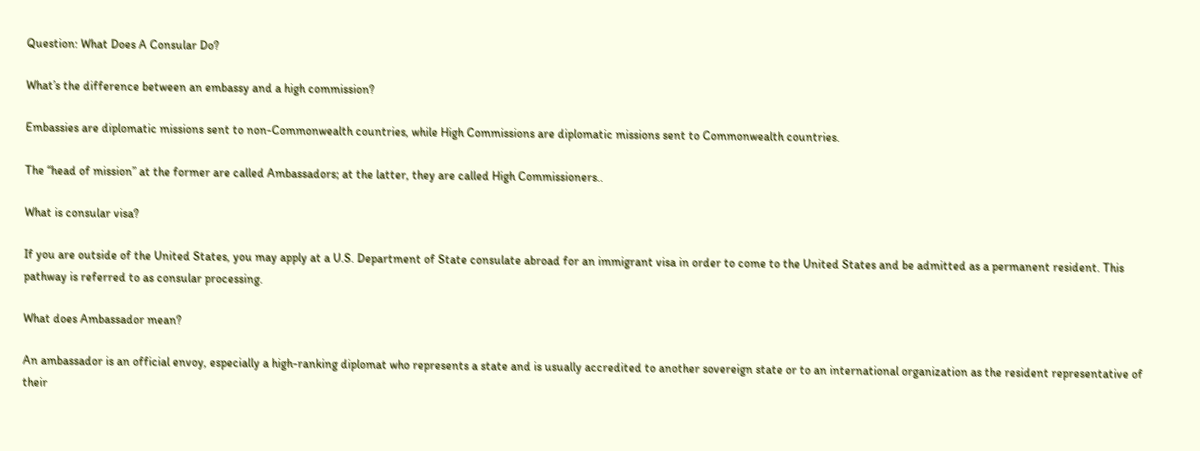Question: What Does A Consular Do?

What’s the difference between an embassy and a high commission?

Embassies are diplomatic missions sent to non-Commonwealth countries, while High Commissions are diplomatic missions sent to Commonwealth countries.

The “head of mission” at the former are called Ambassadors; at the latter, they are called High Commissioners..

What is consular visa?

If you are outside of the United States, you may apply at a U.S. Department of State consulate abroad for an immigrant visa in order to come to the United States and be admitted as a permanent resident. This pathway is referred to as consular processing.

What does Ambassador mean?

An ambassador is an official envoy, especially a high-ranking diplomat who represents a state and is usually accredited to another sovereign state or to an international organization as the resident representative of their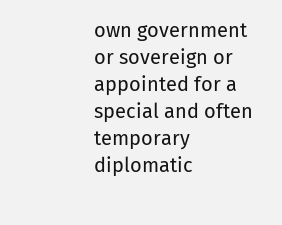own government or sovereign or appointed for a special and often temporary diplomatic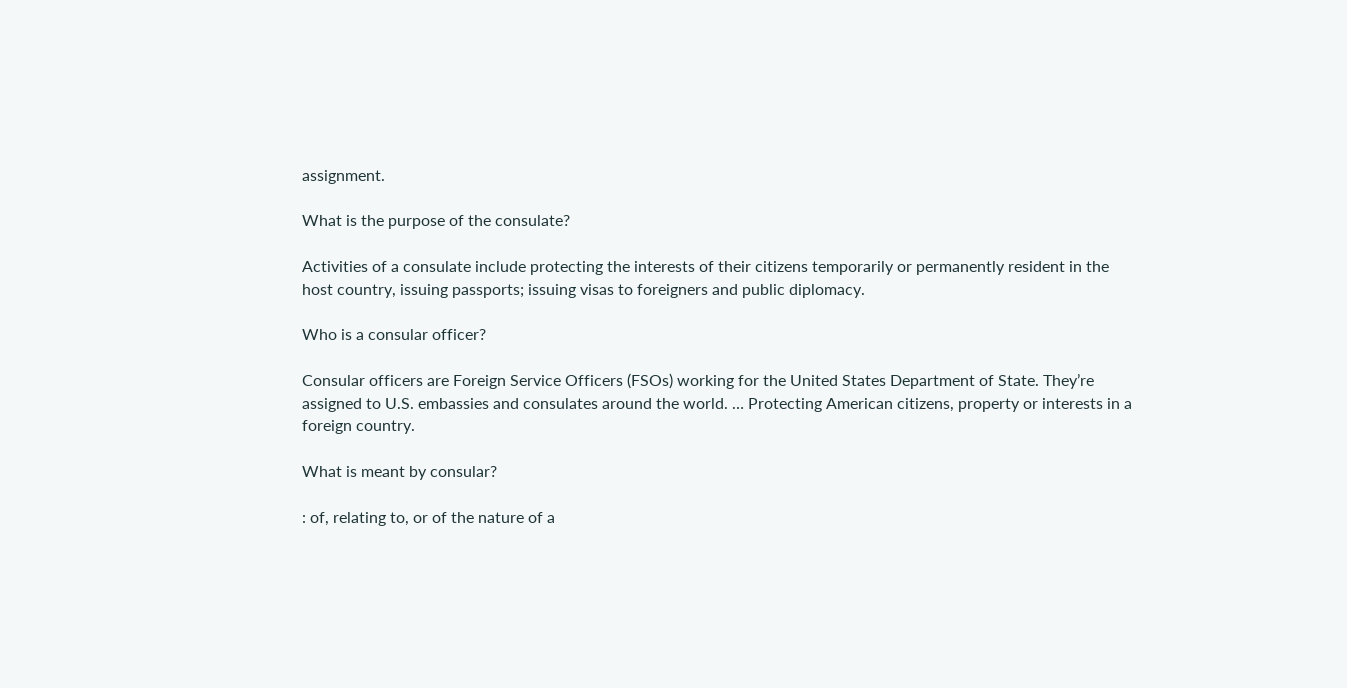assignment.

What is the purpose of the consulate?

Activities of a consulate include protecting the interests of their citizens temporarily or permanently resident in the host country, issuing passports; issuing visas to foreigners and public diplomacy.

Who is a consular officer?

Consular officers are Foreign Service Officers (FSOs) working for the United States Department of State. They’re assigned to U.S. embassies and consulates around the world. … Protecting American citizens, property or interests in a foreign country.

What is meant by consular?

: of, relating to, or of the nature of a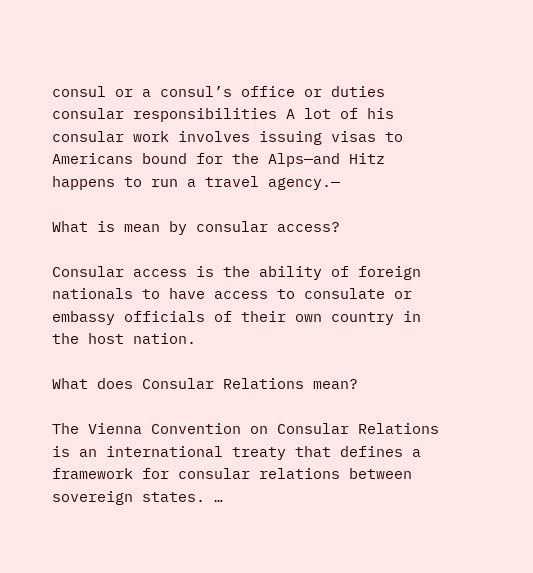consul or a consul’s office or duties consular responsibilities A lot of his consular work involves issuing visas to Americans bound for the Alps—and Hitz happens to run a travel agency.—

What is mean by consular access?

Consular access is the ability of foreign nationals to have access to consulate or embassy officials of their own country in the host nation.

What does Consular Relations mean?

The Vienna Convention on Consular Relations is an international treaty that defines a framework for consular relations between sovereign states. …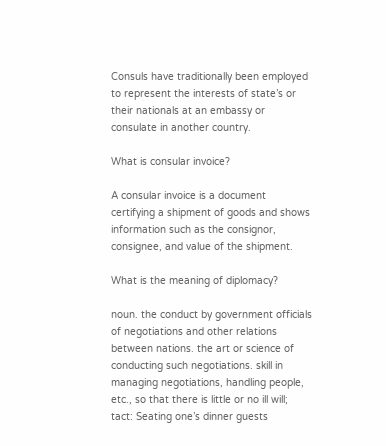Consuls have traditionally been employed to represent the interests of state’s or their nationals at an embassy or consulate in another country.

What is consular invoice?

A consular invoice is a document certifying a shipment of goods and shows information such as the consignor, consignee, and value of the shipment.

What is the meaning of diplomacy?

noun. the conduct by government officials of negotiations and other relations between nations. the art or science of conducting such negotiations. skill in managing negotiations, handling people, etc., so that there is little or no ill will; tact: Seating one’s dinner guests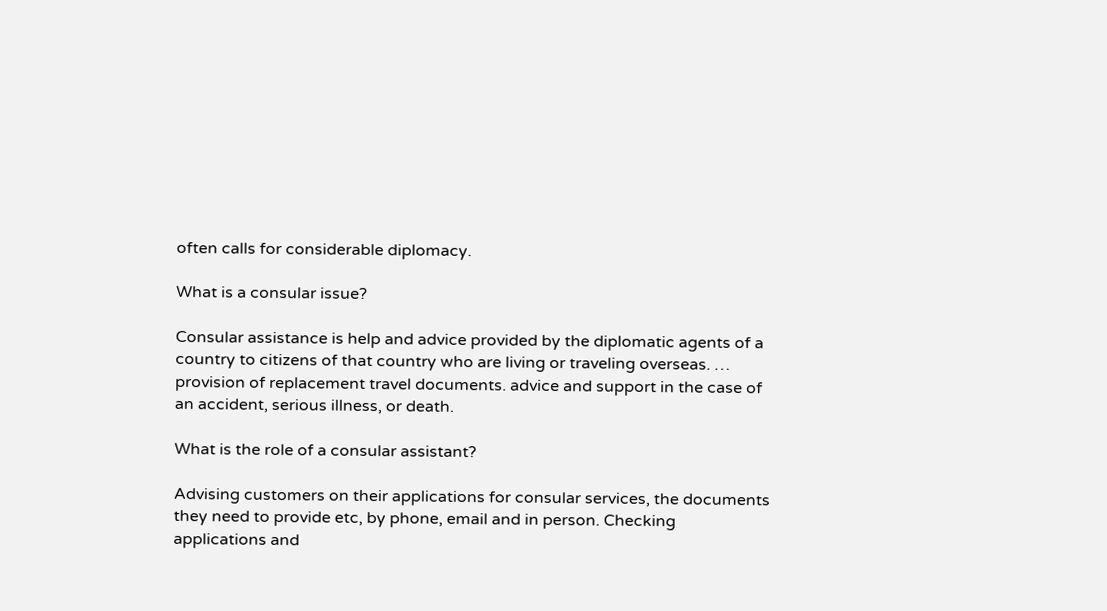often calls for considerable diplomacy.

What is a consular issue?

Consular assistance is help and advice provided by the diplomatic agents of a country to citizens of that country who are living or traveling overseas. … provision of replacement travel documents. advice and support in the case of an accident, serious illness, or death.

What is the role of a consular assistant?

Advising customers on their applications for consular services, the documents they need to provide etc, by phone, email and in person. Checking applications and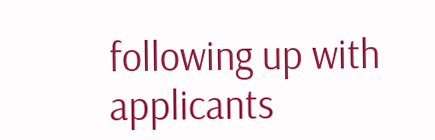following up with applicants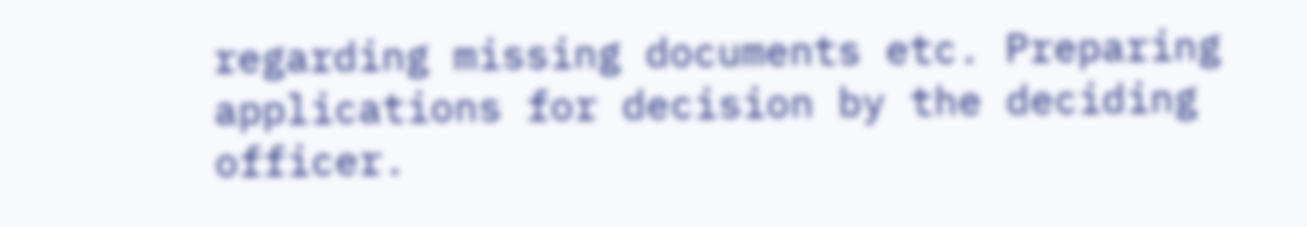regarding missing documents etc. Preparing applications for decision by the deciding officer.